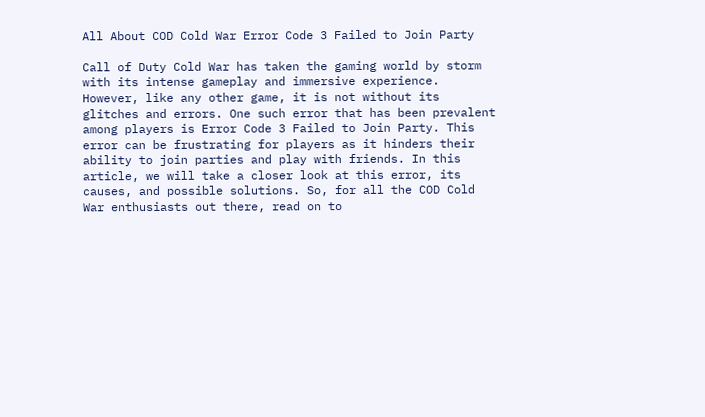All About COD Cold War Error Code 3 Failed to Join Party

Call of Duty Cold War has taken the gaming world by storm with its intense gameplay and immersive experience. However, like any other game, it is not without its glitches and errors. One such error that has been prevalent among players is Error Code 3 Failed to Join Party. This error can be frustrating for players as it hinders their ability to join parties and play with friends. In this article, we will take a closer look at this error, its causes, and possible solutions. So, for all the COD Cold War enthusiasts out there, read on to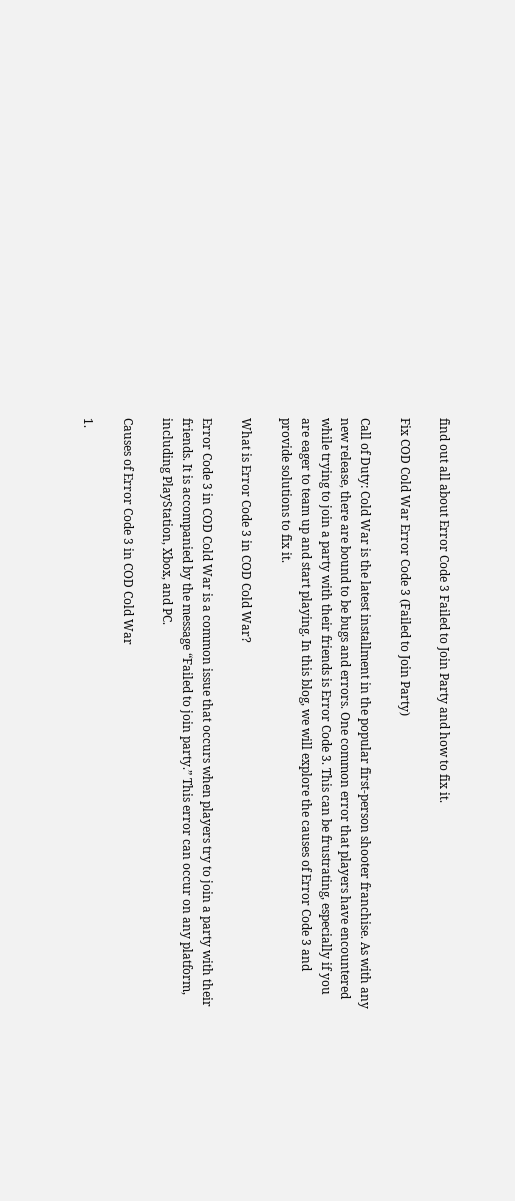find out all about Error Code 3 Failed to Join Party and how to fix it.

Fix COD Cold War Error Code 3 (Failed to Join Party)

Call of Duty: Cold War is the latest installment in the popular first-person shooter franchise. As with any new release, there are bound to be bugs and errors. One common error that players have encountered while trying to join a party with their friends is Error Code 3. This can be frustrating, especially if you are eager to team up and start playing. In this blog, we will explore the causes of Error Code 3 and provide solutions to fix it.

What is Error Code 3 in COD Cold War?

Error Code 3 in COD Cold War is a common issue that occurs when players try to join a party with their friends. It is accompanied by the message “Failed to join party.” This error can occur on any platform, including PlayStation, Xbox, and PC.

Causes of Error Code 3 in COD Cold War

1.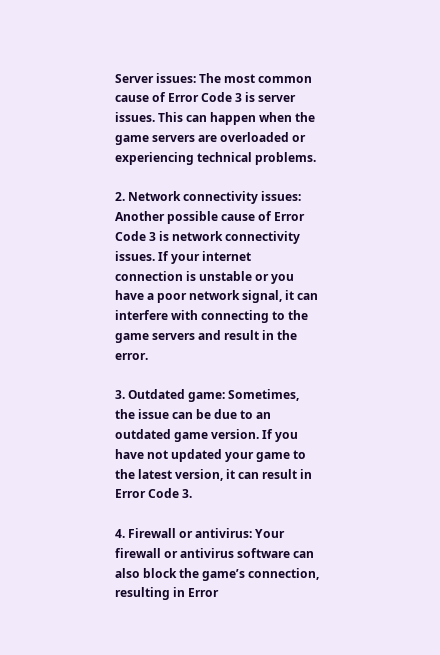Server issues: The most common cause of Error Code 3 is server issues. This can happen when the game servers are overloaded or experiencing technical problems.

2. Network connectivity issues: Another possible cause of Error Code 3 is network connectivity issues. If your internet connection is unstable or you have a poor network signal, it can interfere with connecting to the game servers and result in the error.

3. Outdated game: Sometimes, the issue can be due to an outdated game version. If you have not updated your game to the latest version, it can result in Error Code 3.

4. Firewall or antivirus: Your firewall or antivirus software can also block the game’s connection, resulting in Error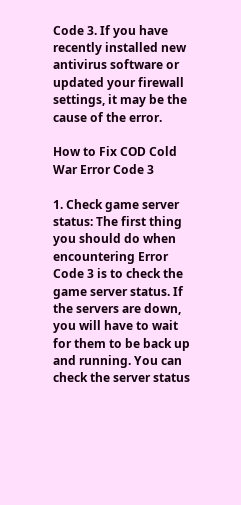Code 3. If you have recently installed new antivirus software or updated your firewall settings, it may be the cause of the error.

How to Fix COD Cold War Error Code 3

1. Check game server status: The first thing you should do when encountering Error Code 3 is to check the game server status. If the servers are down, you will have to wait for them to be back up and running. You can check the server status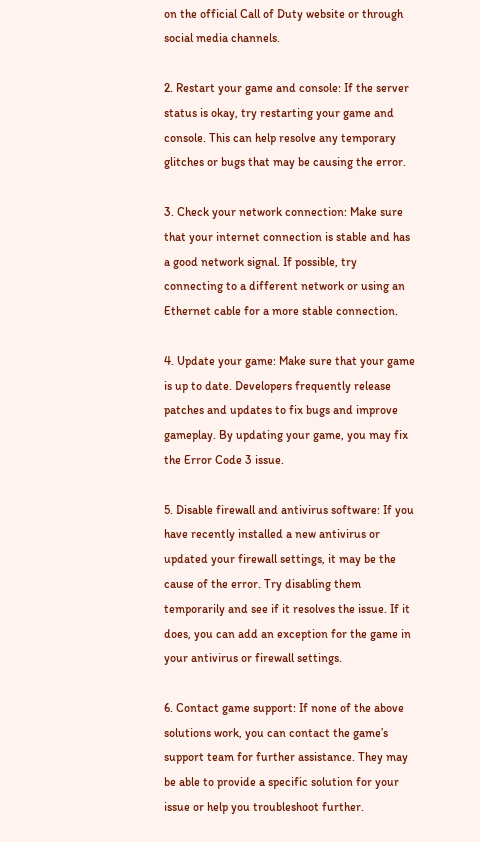on the official Call of Duty website or through social media channels.

2. Restart your game and console: If the server status is okay, try restarting your game and console. This can help resolve any temporary glitches or bugs that may be causing the error.

3. Check your network connection: Make sure that your internet connection is stable and has a good network signal. If possible, try connecting to a different network or using an Ethernet cable for a more stable connection.

4. Update your game: Make sure that your game is up to date. Developers frequently release patches and updates to fix bugs and improve gameplay. By updating your game, you may fix the Error Code 3 issue.

5. Disable firewall and antivirus software: If you have recently installed a new antivirus or updated your firewall settings, it may be the cause of the error. Try disabling them temporarily and see if it resolves the issue. If it does, you can add an exception for the game in your antivirus or firewall settings.

6. Contact game support: If none of the above solutions work, you can contact the game’s support team for further assistance. They may be able to provide a specific solution for your issue or help you troubleshoot further.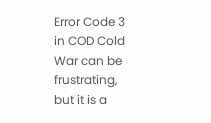Error Code 3 in COD Cold War can be frustrating, but it is a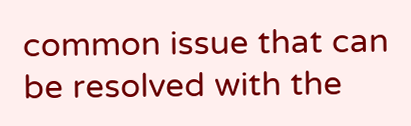common issue that can be resolved with the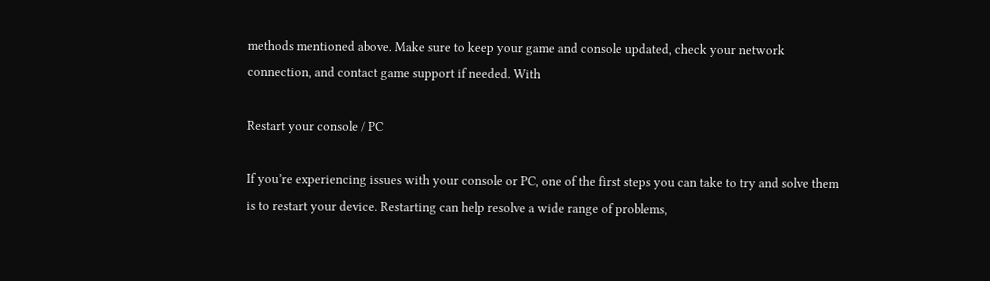methods mentioned above. Make sure to keep your game and console updated, check your network connection, and contact game support if needed. With

Restart your console / PC

If you’re experiencing issues with your console or PC, one of the first steps you can take to try and solve them is to restart your device. Restarting can help resolve a wide range of problems,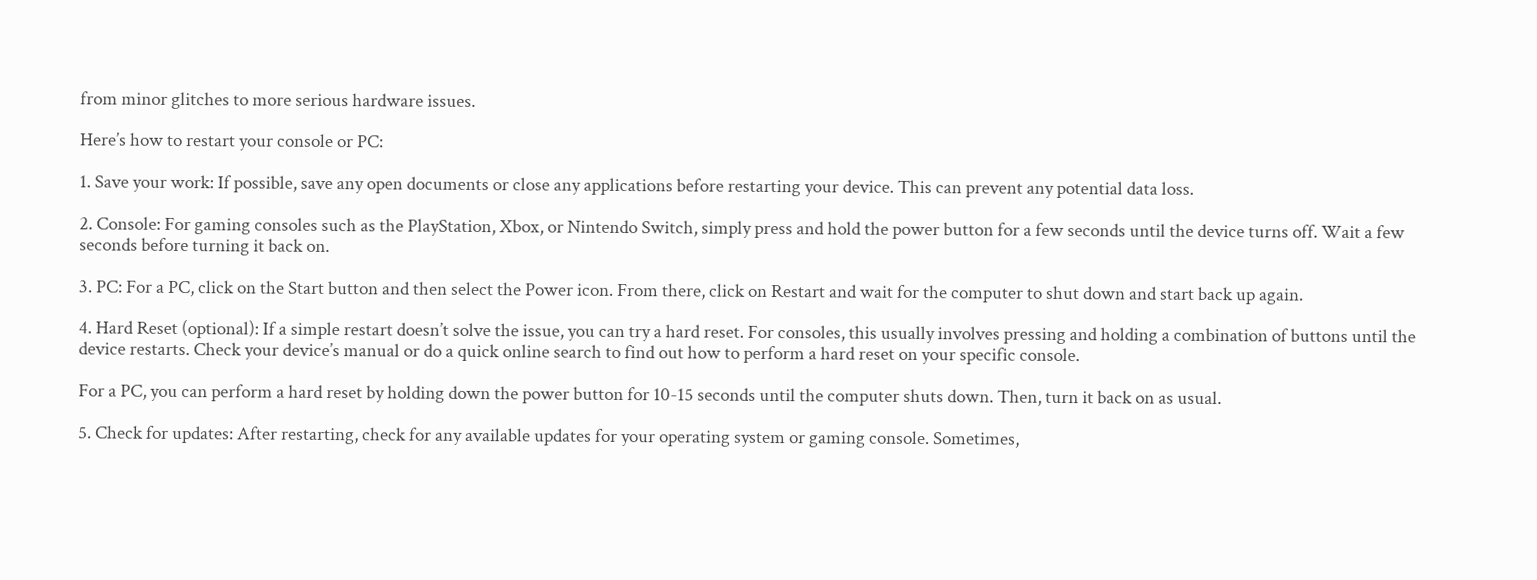from minor glitches to more serious hardware issues.

Here’s how to restart your console or PC:

1. Save your work: If possible, save any open documents or close any applications before restarting your device. This can prevent any potential data loss.

2. Console: For gaming consoles such as the PlayStation, Xbox, or Nintendo Switch, simply press and hold the power button for a few seconds until the device turns off. Wait a few seconds before turning it back on.

3. PC: For a PC, click on the Start button and then select the Power icon. From there, click on Restart and wait for the computer to shut down and start back up again.

4. Hard Reset (optional): If a simple restart doesn’t solve the issue, you can try a hard reset. For consoles, this usually involves pressing and holding a combination of buttons until the device restarts. Check your device’s manual or do a quick online search to find out how to perform a hard reset on your specific console.

For a PC, you can perform a hard reset by holding down the power button for 10-15 seconds until the computer shuts down. Then, turn it back on as usual.

5. Check for updates: After restarting, check for any available updates for your operating system or gaming console. Sometimes,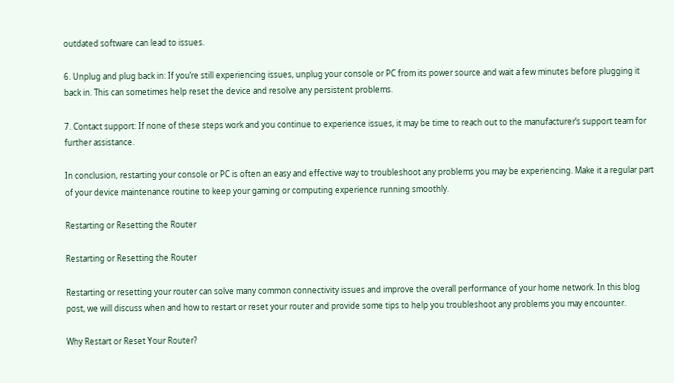outdated software can lead to issues.

6. Unplug and plug back in: If you’re still experiencing issues, unplug your console or PC from its power source and wait a few minutes before plugging it back in. This can sometimes help reset the device and resolve any persistent problems.

7. Contact support: If none of these steps work and you continue to experience issues, it may be time to reach out to the manufacturer’s support team for further assistance.

In conclusion, restarting your console or PC is often an easy and effective way to troubleshoot any problems you may be experiencing. Make it a regular part of your device maintenance routine to keep your gaming or computing experience running smoothly.

Restarting or Resetting the Router

Restarting or Resetting the Router

Restarting or resetting your router can solve many common connectivity issues and improve the overall performance of your home network. In this blog post, we will discuss when and how to restart or reset your router and provide some tips to help you troubleshoot any problems you may encounter.

Why Restart or Reset Your Router?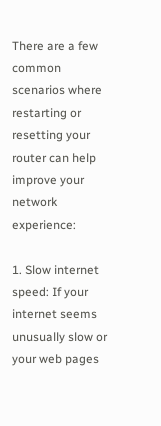There are a few common scenarios where restarting or resetting your router can help improve your network experience:

1. Slow internet speed: If your internet seems unusually slow or your web pages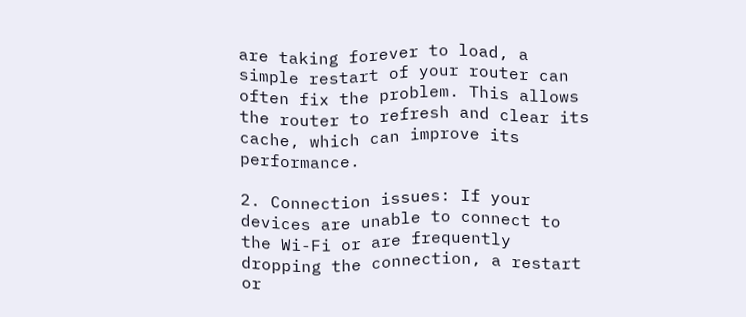are taking forever to load, a simple restart of your router can often fix the problem. This allows the router to refresh and clear its cache, which can improve its performance.

2. Connection issues: If your devices are unable to connect to the Wi-Fi or are frequently dropping the connection, a restart or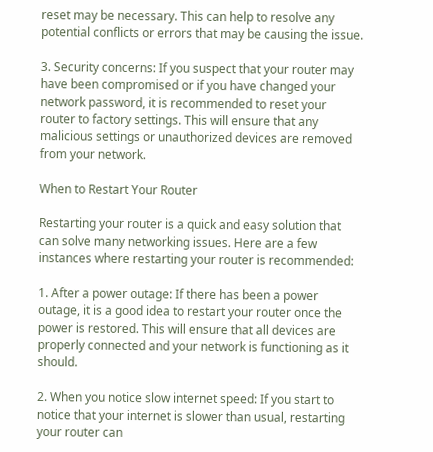reset may be necessary. This can help to resolve any potential conflicts or errors that may be causing the issue.

3. Security concerns: If you suspect that your router may have been compromised or if you have changed your network password, it is recommended to reset your router to factory settings. This will ensure that any malicious settings or unauthorized devices are removed from your network.

When to Restart Your Router

Restarting your router is a quick and easy solution that can solve many networking issues. Here are a few instances where restarting your router is recommended:

1. After a power outage: If there has been a power outage, it is a good idea to restart your router once the power is restored. This will ensure that all devices are properly connected and your network is functioning as it should.

2. When you notice slow internet speed: If you start to notice that your internet is slower than usual, restarting your router can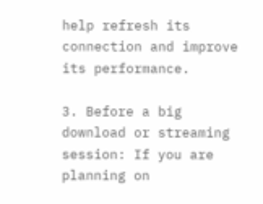help refresh its connection and improve its performance.

3. Before a big download or streaming session: If you are planning on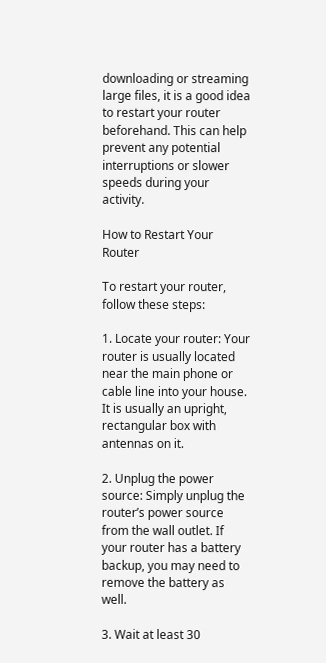downloading or streaming large files, it is a good idea to restart your router beforehand. This can help prevent any potential interruptions or slower speeds during your activity.

How to Restart Your Router

To restart your router, follow these steps:

1. Locate your router: Your router is usually located near the main phone or cable line into your house. It is usually an upright, rectangular box with antennas on it.

2. Unplug the power source: Simply unplug the router’s power source from the wall outlet. If your router has a battery backup, you may need to remove the battery as well.

3. Wait at least 30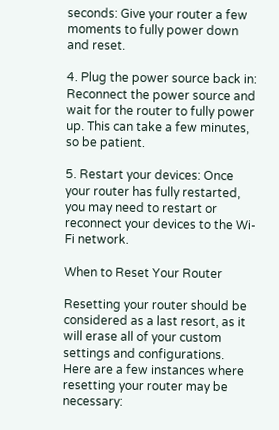seconds: Give your router a few moments to fully power down and reset.

4. Plug the power source back in: Reconnect the power source and wait for the router to fully power up. This can take a few minutes, so be patient.

5. Restart your devices: Once your router has fully restarted, you may need to restart or reconnect your devices to the Wi-Fi network.

When to Reset Your Router

Resetting your router should be considered as a last resort, as it will erase all of your custom settings and configurations. Here are a few instances where resetting your router may be necessary: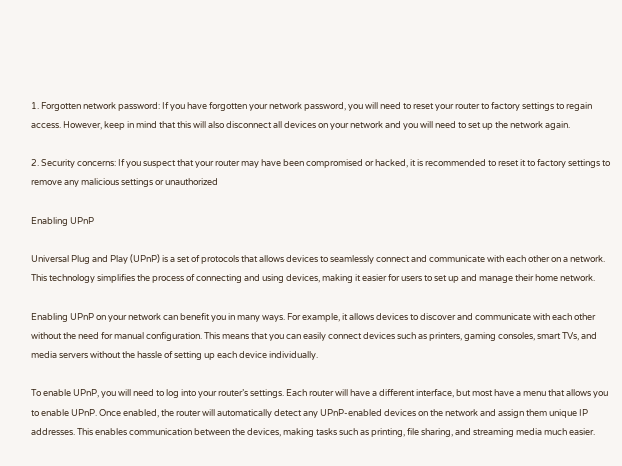1. Forgotten network password: If you have forgotten your network password, you will need to reset your router to factory settings to regain access. However, keep in mind that this will also disconnect all devices on your network and you will need to set up the network again.

2. Security concerns: If you suspect that your router may have been compromised or hacked, it is recommended to reset it to factory settings to remove any malicious settings or unauthorized

Enabling UPnP

Universal Plug and Play (UPnP) is a set of protocols that allows devices to seamlessly connect and communicate with each other on a network. This technology simplifies the process of connecting and using devices, making it easier for users to set up and manage their home network.

Enabling UPnP on your network can benefit you in many ways. For example, it allows devices to discover and communicate with each other without the need for manual configuration. This means that you can easily connect devices such as printers, gaming consoles, smart TVs, and media servers without the hassle of setting up each device individually.

To enable UPnP, you will need to log into your router’s settings. Each router will have a different interface, but most have a menu that allows you to enable UPnP. Once enabled, the router will automatically detect any UPnP-enabled devices on the network and assign them unique IP addresses. This enables communication between the devices, making tasks such as printing, file sharing, and streaming media much easier.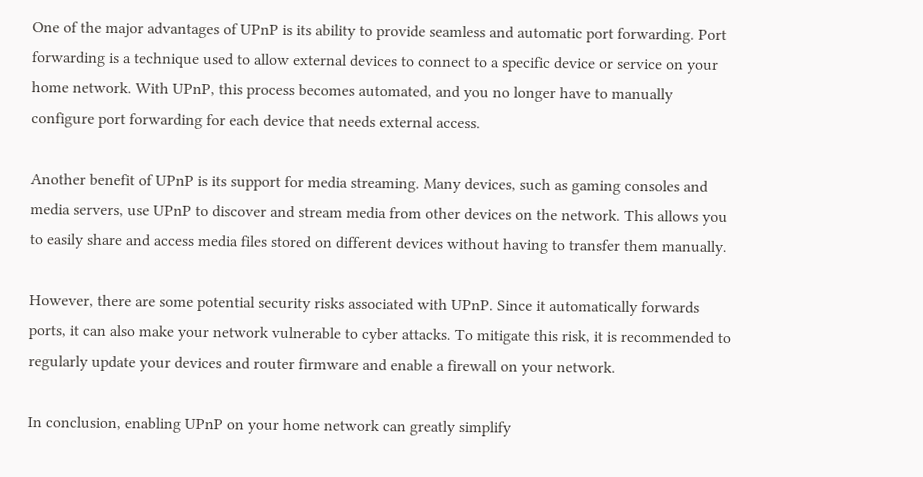One of the major advantages of UPnP is its ability to provide seamless and automatic port forwarding. Port forwarding is a technique used to allow external devices to connect to a specific device or service on your home network. With UPnP, this process becomes automated, and you no longer have to manually configure port forwarding for each device that needs external access.

Another benefit of UPnP is its support for media streaming. Many devices, such as gaming consoles and media servers, use UPnP to discover and stream media from other devices on the network. This allows you to easily share and access media files stored on different devices without having to transfer them manually.

However, there are some potential security risks associated with UPnP. Since it automatically forwards ports, it can also make your network vulnerable to cyber attacks. To mitigate this risk, it is recommended to regularly update your devices and router firmware and enable a firewall on your network.

In conclusion, enabling UPnP on your home network can greatly simplify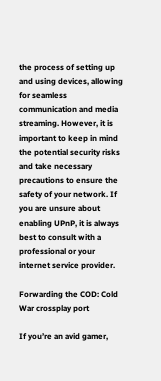the process of setting up and using devices, allowing for seamless communication and media streaming. However, it is important to keep in mind the potential security risks and take necessary precautions to ensure the safety of your network. If you are unsure about enabling UPnP, it is always best to consult with a professional or your internet service provider.

Forwarding the COD: Cold War crossplay port

If you’re an avid gamer,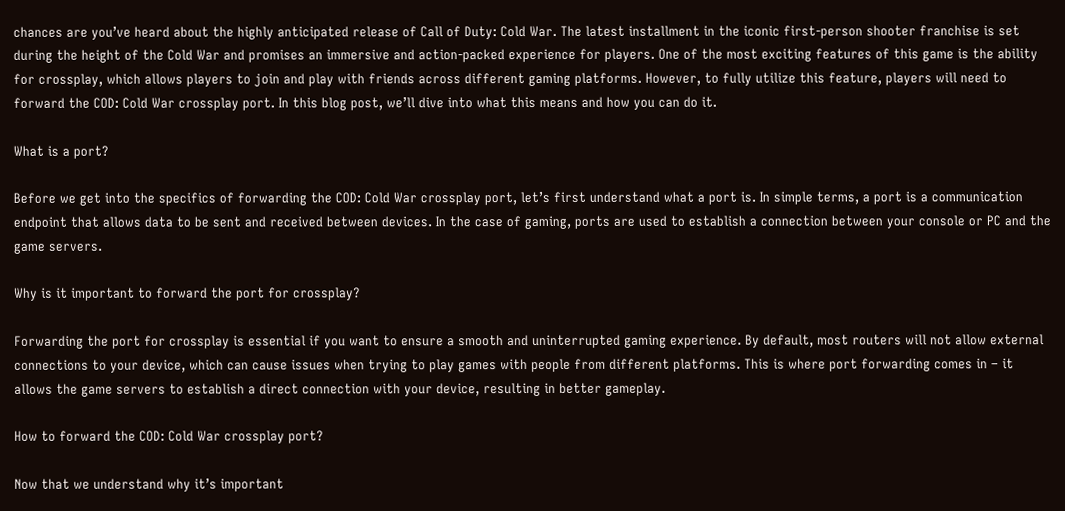chances are you’ve heard about the highly anticipated release of Call of Duty: Cold War. The latest installment in the iconic first-person shooter franchise is set during the height of the Cold War and promises an immersive and action-packed experience for players. One of the most exciting features of this game is the ability for crossplay, which allows players to join and play with friends across different gaming platforms. However, to fully utilize this feature, players will need to forward the COD: Cold War crossplay port. In this blog post, we’ll dive into what this means and how you can do it.

What is a port?

Before we get into the specifics of forwarding the COD: Cold War crossplay port, let’s first understand what a port is. In simple terms, a port is a communication endpoint that allows data to be sent and received between devices. In the case of gaming, ports are used to establish a connection between your console or PC and the game servers.

Why is it important to forward the port for crossplay?

Forwarding the port for crossplay is essential if you want to ensure a smooth and uninterrupted gaming experience. By default, most routers will not allow external connections to your device, which can cause issues when trying to play games with people from different platforms. This is where port forwarding comes in – it allows the game servers to establish a direct connection with your device, resulting in better gameplay.

How to forward the COD: Cold War crossplay port?

Now that we understand why it’s important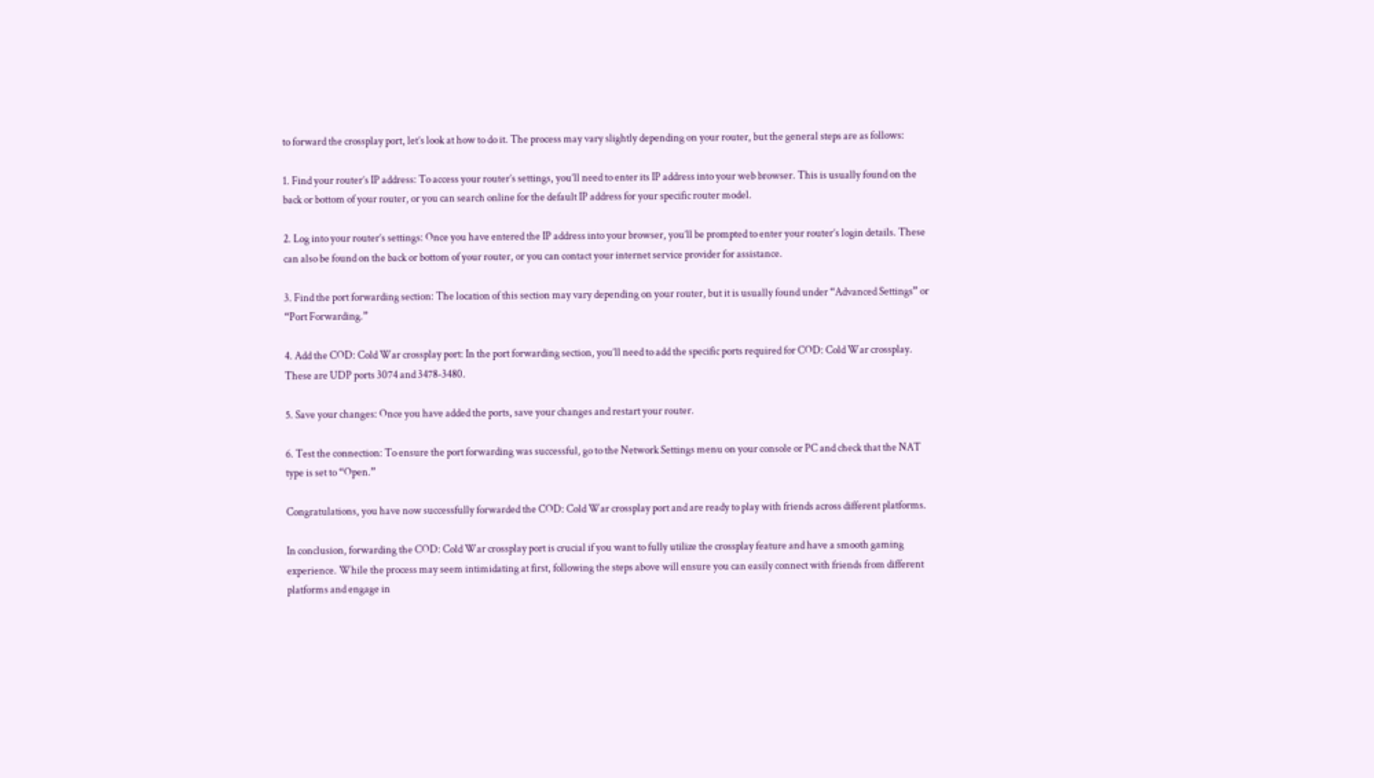to forward the crossplay port, let’s look at how to do it. The process may vary slightly depending on your router, but the general steps are as follows:

1. Find your router’s IP address: To access your router’s settings, you’ll need to enter its IP address into your web browser. This is usually found on the back or bottom of your router, or you can search online for the default IP address for your specific router model.

2. Log into your router’s settings: Once you have entered the IP address into your browser, you’ll be prompted to enter your router’s login details. These can also be found on the back or bottom of your router, or you can contact your internet service provider for assistance.

3. Find the port forwarding section: The location of this section may vary depending on your router, but it is usually found under “Advanced Settings” or “Port Forwarding.”

4. Add the COD: Cold War crossplay port: In the port forwarding section, you’ll need to add the specific ports required for COD: Cold War crossplay. These are UDP ports 3074 and 3478-3480.

5. Save your changes: Once you have added the ports, save your changes and restart your router.

6. Test the connection: To ensure the port forwarding was successful, go to the Network Settings menu on your console or PC and check that the NAT type is set to “Open.”

Congratulations, you have now successfully forwarded the COD: Cold War crossplay port and are ready to play with friends across different platforms.

In conclusion, forwarding the COD: Cold War crossplay port is crucial if you want to fully utilize the crossplay feature and have a smooth gaming experience. While the process may seem intimidating at first, following the steps above will ensure you can easily connect with friends from different platforms and engage in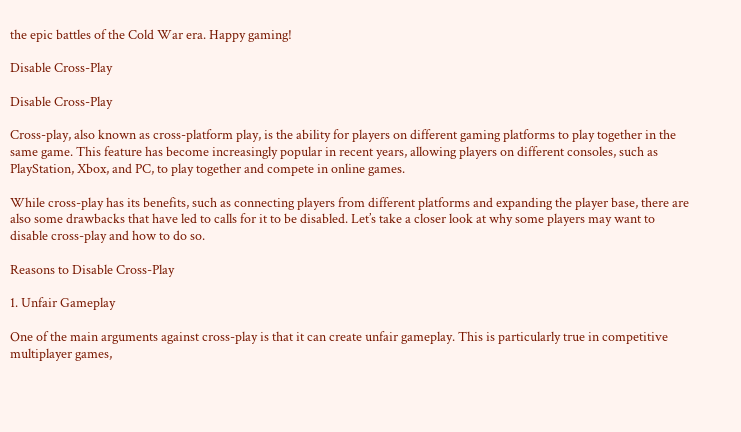the epic battles of the Cold War era. Happy gaming!

Disable Cross-Play

Disable Cross-Play

Cross-play, also known as cross-platform play, is the ability for players on different gaming platforms to play together in the same game. This feature has become increasingly popular in recent years, allowing players on different consoles, such as PlayStation, Xbox, and PC, to play together and compete in online games.

While cross-play has its benefits, such as connecting players from different platforms and expanding the player base, there are also some drawbacks that have led to calls for it to be disabled. Let’s take a closer look at why some players may want to disable cross-play and how to do so.

Reasons to Disable Cross-Play

1. Unfair Gameplay

One of the main arguments against cross-play is that it can create unfair gameplay. This is particularly true in competitive multiplayer games,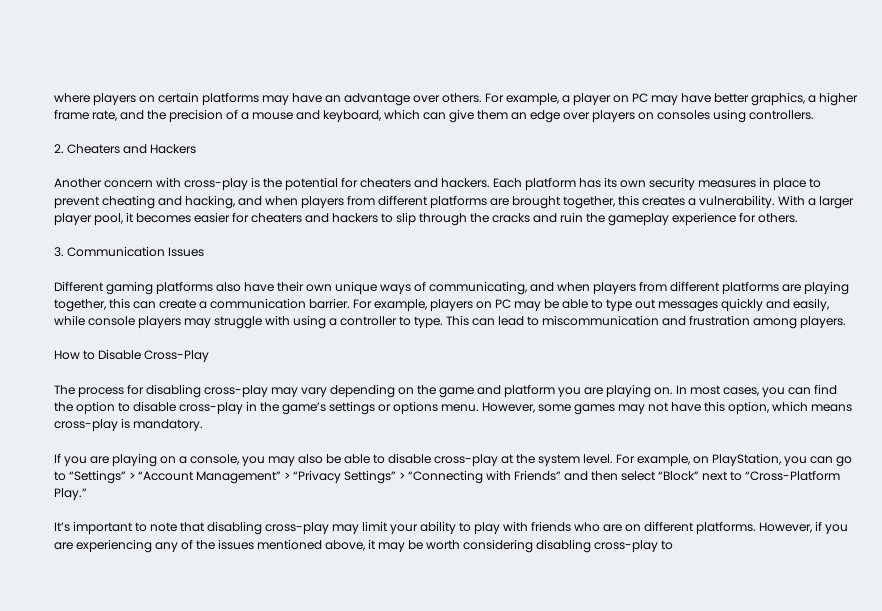where players on certain platforms may have an advantage over others. For example, a player on PC may have better graphics, a higher frame rate, and the precision of a mouse and keyboard, which can give them an edge over players on consoles using controllers.

2. Cheaters and Hackers

Another concern with cross-play is the potential for cheaters and hackers. Each platform has its own security measures in place to prevent cheating and hacking, and when players from different platforms are brought together, this creates a vulnerability. With a larger player pool, it becomes easier for cheaters and hackers to slip through the cracks and ruin the gameplay experience for others.

3. Communication Issues

Different gaming platforms also have their own unique ways of communicating, and when players from different platforms are playing together, this can create a communication barrier. For example, players on PC may be able to type out messages quickly and easily, while console players may struggle with using a controller to type. This can lead to miscommunication and frustration among players.

How to Disable Cross-Play

The process for disabling cross-play may vary depending on the game and platform you are playing on. In most cases, you can find the option to disable cross-play in the game’s settings or options menu. However, some games may not have this option, which means cross-play is mandatory.

If you are playing on a console, you may also be able to disable cross-play at the system level. For example, on PlayStation, you can go to “Settings” > “Account Management” > “Privacy Settings” > “Connecting with Friends” and then select “Block” next to “Cross-Platform Play.”

It’s important to note that disabling cross-play may limit your ability to play with friends who are on different platforms. However, if you are experiencing any of the issues mentioned above, it may be worth considering disabling cross-play to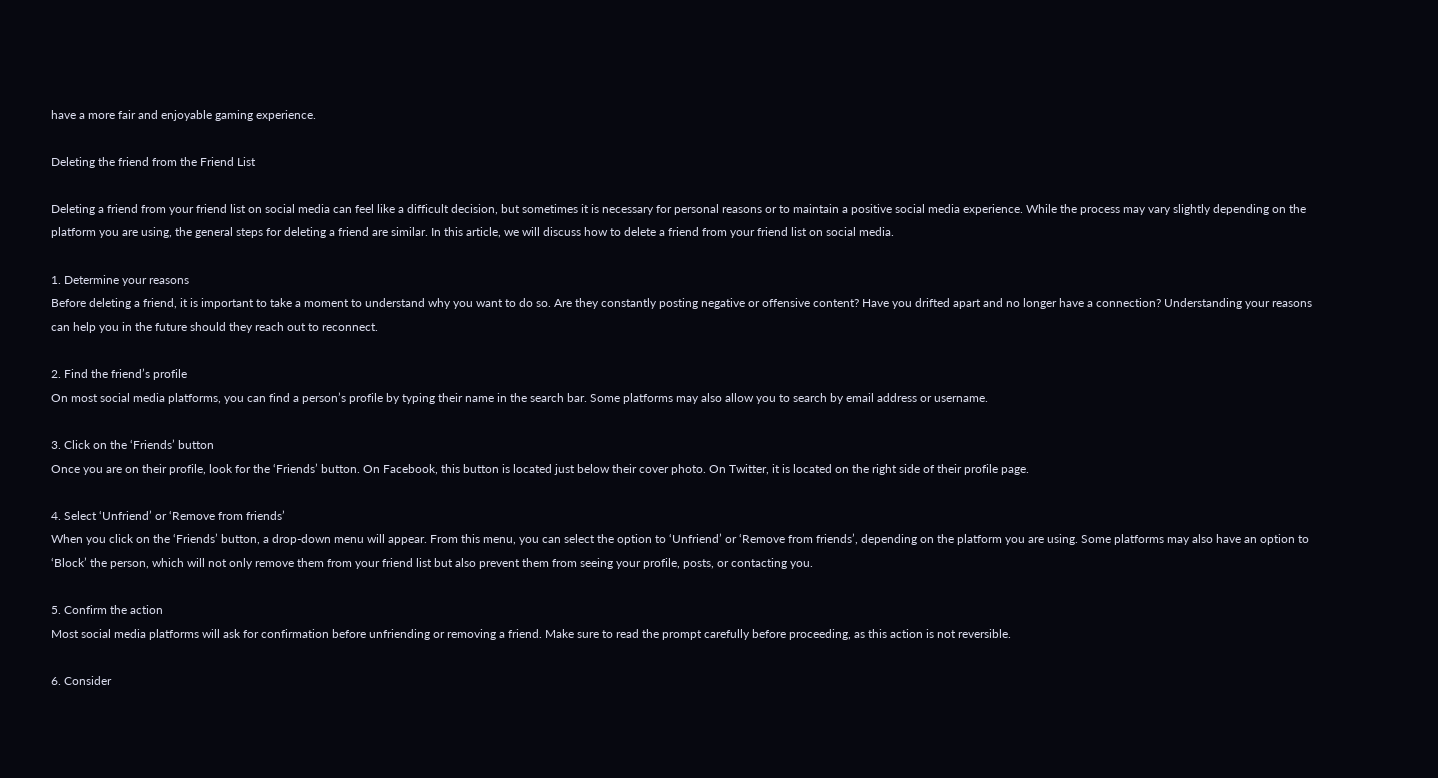have a more fair and enjoyable gaming experience.

Deleting the friend from the Friend List

Deleting a friend from your friend list on social media can feel like a difficult decision, but sometimes it is necessary for personal reasons or to maintain a positive social media experience. While the process may vary slightly depending on the platform you are using, the general steps for deleting a friend are similar. In this article, we will discuss how to delete a friend from your friend list on social media.

1. Determine your reasons
Before deleting a friend, it is important to take a moment to understand why you want to do so. Are they constantly posting negative or offensive content? Have you drifted apart and no longer have a connection? Understanding your reasons can help you in the future should they reach out to reconnect.

2. Find the friend’s profile
On most social media platforms, you can find a person’s profile by typing their name in the search bar. Some platforms may also allow you to search by email address or username.

3. Click on the ‘Friends’ button
Once you are on their profile, look for the ‘Friends’ button. On Facebook, this button is located just below their cover photo. On Twitter, it is located on the right side of their profile page.

4. Select ‘Unfriend’ or ‘Remove from friends’
When you click on the ‘Friends’ button, a drop-down menu will appear. From this menu, you can select the option to ‘Unfriend’ or ‘Remove from friends’, depending on the platform you are using. Some platforms may also have an option to ‘Block’ the person, which will not only remove them from your friend list but also prevent them from seeing your profile, posts, or contacting you.

5. Confirm the action
Most social media platforms will ask for confirmation before unfriending or removing a friend. Make sure to read the prompt carefully before proceeding, as this action is not reversible.

6. Consider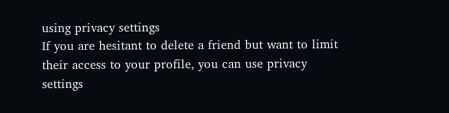using privacy settings
If you are hesitant to delete a friend but want to limit their access to your profile, you can use privacy settings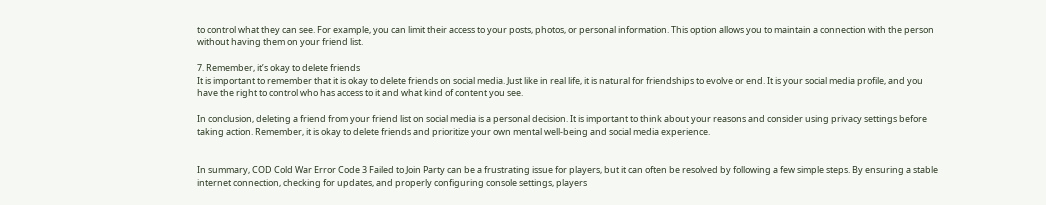to control what they can see. For example, you can limit their access to your posts, photos, or personal information. This option allows you to maintain a connection with the person without having them on your friend list.

7. Remember, it’s okay to delete friends
It is important to remember that it is okay to delete friends on social media. Just like in real life, it is natural for friendships to evolve or end. It is your social media profile, and you have the right to control who has access to it and what kind of content you see.

In conclusion, deleting a friend from your friend list on social media is a personal decision. It is important to think about your reasons and consider using privacy settings before taking action. Remember, it is okay to delete friends and prioritize your own mental well-being and social media experience.


In summary, COD Cold War Error Code 3 Failed to Join Party can be a frustrating issue for players, but it can often be resolved by following a few simple steps. By ensuring a stable internet connection, checking for updates, and properly configuring console settings, players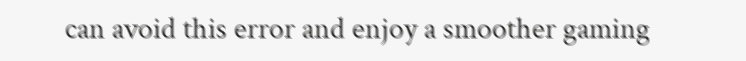can avoid this error and enjoy a smoother gaming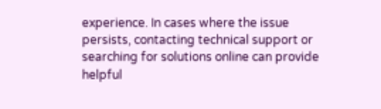experience. In cases where the issue persists, contacting technical support or searching for solutions online can provide helpful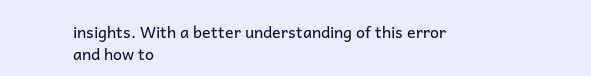insights. With a better understanding of this error and how to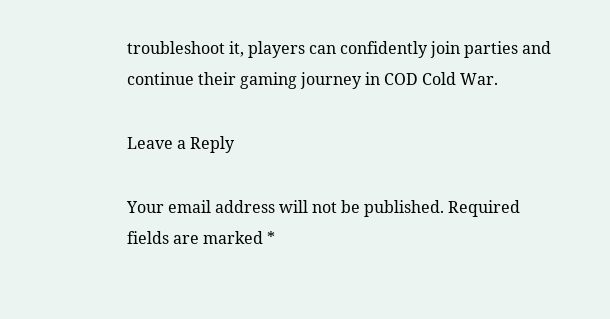troubleshoot it, players can confidently join parties and continue their gaming journey in COD Cold War.

Leave a Reply

Your email address will not be published. Required fields are marked *